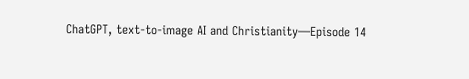ChatGPT, text-to-image AI and Christianity—Episode 14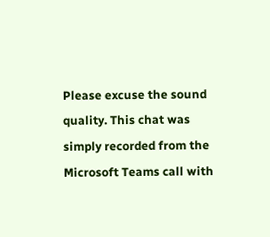Please excuse the sound quality. This chat was simply recorded from the Microsoft Teams call with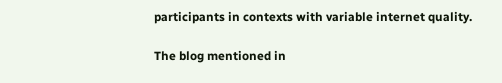participants in contexts with variable internet quality.

The blog mentioned in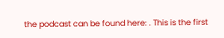the podcast can be found here: . This is the first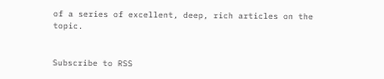of a series of excellent, deep, rich articles on the topic.


Subscribe to RSS